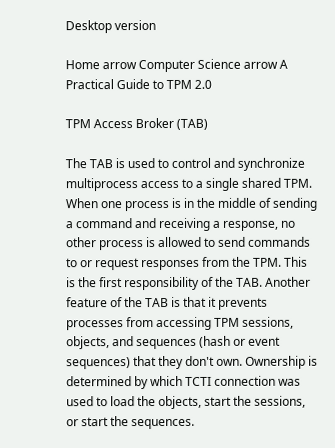Desktop version

Home arrow Computer Science arrow A Practical Guide to TPM 2.0

TPM Access Broker (TAB)

The TAB is used to control and synchronize multiprocess access to a single shared TPM. When one process is in the middle of sending a command and receiving a response, no other process is allowed to send commands to or request responses from the TPM. This is the first responsibility of the TAB. Another feature of the TAB is that it prevents processes from accessing TPM sessions, objects, and sequences (hash or event sequences) that they don't own. Ownership is determined by which TCTI connection was used to load the objects, start the sessions, or start the sequences.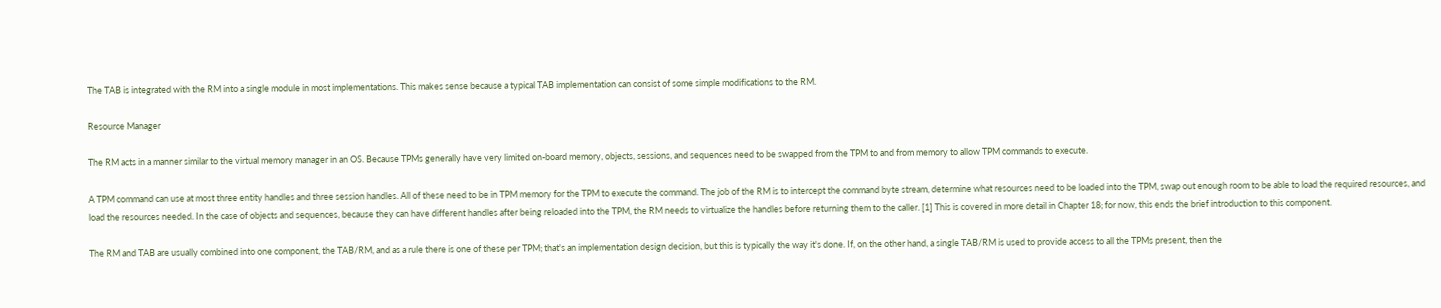The TAB is integrated with the RM into a single module in most implementations. This makes sense because a typical TAB implementation can consist of some simple modifications to the RM.

Resource Manager

The RM acts in a manner similar to the virtual memory manager in an OS. Because TPMs generally have very limited on-board memory, objects, sessions, and sequences need to be swapped from the TPM to and from memory to allow TPM commands to execute.

A TPM command can use at most three entity handles and three session handles. All of these need to be in TPM memory for the TPM to execute the command. The job of the RM is to intercept the command byte stream, determine what resources need to be loaded into the TPM, swap out enough room to be able to load the required resources, and load the resources needed. In the case of objects and sequences, because they can have different handles after being reloaded into the TPM, the RM needs to virtualize the handles before returning them to the caller. [1] This is covered in more detail in Chapter 18; for now, this ends the brief introduction to this component.

The RM and TAB are usually combined into one component, the TAB/RM, and as a rule there is one of these per TPM; that's an implementation design decision, but this is typically the way it's done. If, on the other hand, a single TAB/RM is used to provide access to all the TPMs present, then the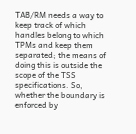TAB/RM needs a way to keep track of which handles belong to which TPMs and keep them separated; the means of doing this is outside the scope of the TSS specifications. So, whether the boundary is enforced by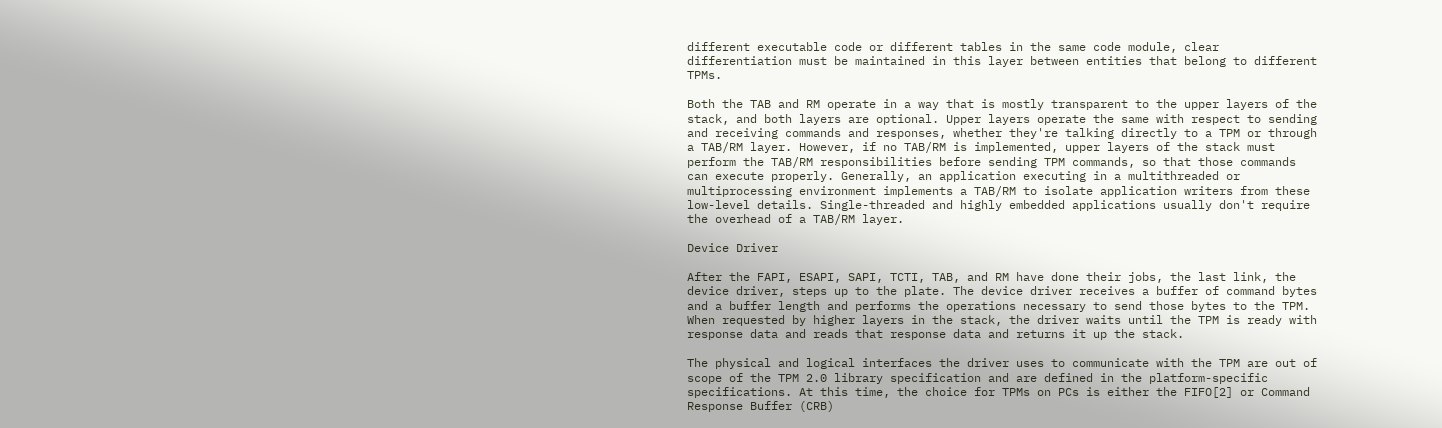different executable code or different tables in the same code module, clear differentiation must be maintained in this layer between entities that belong to different TPMs.

Both the TAB and RM operate in a way that is mostly transparent to the upper layers of the stack, and both layers are optional. Upper layers operate the same with respect to sending and receiving commands and responses, whether they're talking directly to a TPM or through a TAB/RM layer. However, if no TAB/RM is implemented, upper layers of the stack must perform the TAB/RM responsibilities before sending TPM commands, so that those commands can execute properly. Generally, an application executing in a multithreaded or multiprocessing environment implements a TAB/RM to isolate application writers from these low-level details. Single-threaded and highly embedded applications usually don't require the overhead of a TAB/RM layer.

Device Driver

After the FAPI, ESAPI, SAPI, TCTI, TAB, and RM have done their jobs, the last link, the device driver, steps up to the plate. The device driver receives a buffer of command bytes and a buffer length and performs the operations necessary to send those bytes to the TPM. When requested by higher layers in the stack, the driver waits until the TPM is ready with response data and reads that response data and returns it up the stack.

The physical and logical interfaces the driver uses to communicate with the TPM are out of scope of the TPM 2.0 library specification and are defined in the platform-specific specifications. At this time, the choice for TPMs on PCs is either the FIFO[2] or Command Response Buffer (CRB)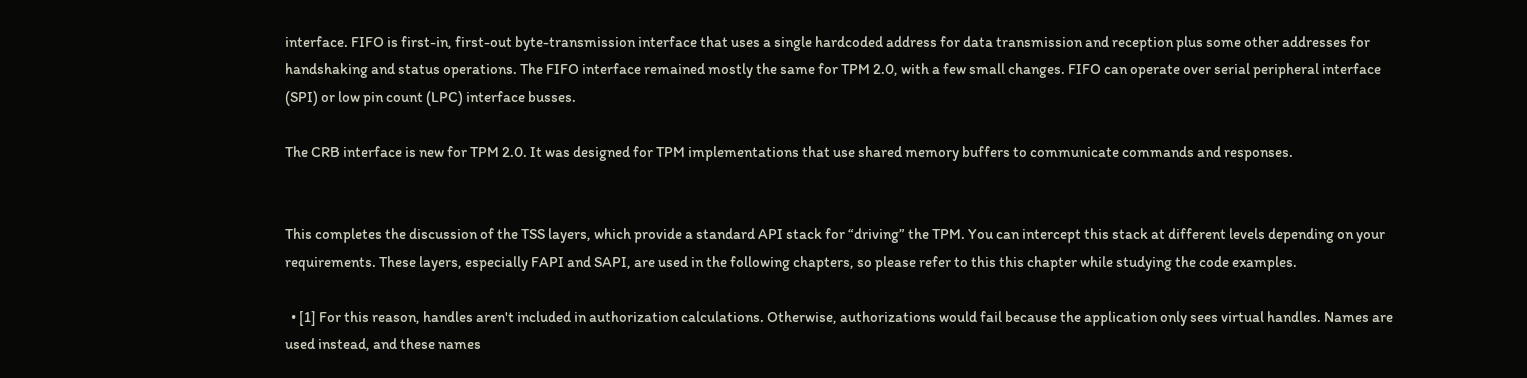interface. FIFO is first-in, first-out byte-transmission interface that uses a single hardcoded address for data transmission and reception plus some other addresses for handshaking and status operations. The FIFO interface remained mostly the same for TPM 2.0, with a few small changes. FIFO can operate over serial peripheral interface (SPI) or low pin count (LPC) interface busses.

The CRB interface is new for TPM 2.0. It was designed for TPM implementations that use shared memory buffers to communicate commands and responses.


This completes the discussion of the TSS layers, which provide a standard API stack for “driving” the TPM. You can intercept this stack at different levels depending on your requirements. These layers, especially FAPI and SAPI, are used in the following chapters, so please refer to this this chapter while studying the code examples.

  • [1] For this reason, handles aren't included in authorization calculations. Otherwise, authorizations would fail because the application only sees virtual handles. Names are used instead, and these names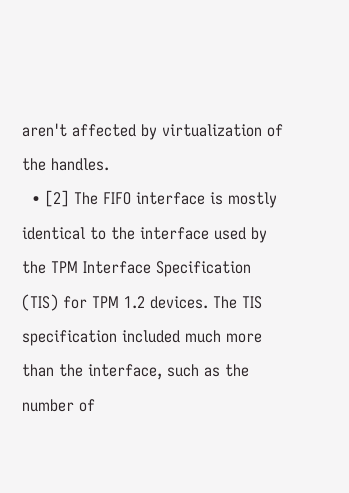aren't affected by virtualization of the handles.
  • [2] The FIFO interface is mostly identical to the interface used by the TPM Interface Specification (TIS) for TPM 1.2 devices. The TIS specification included much more than the interface, such as the number of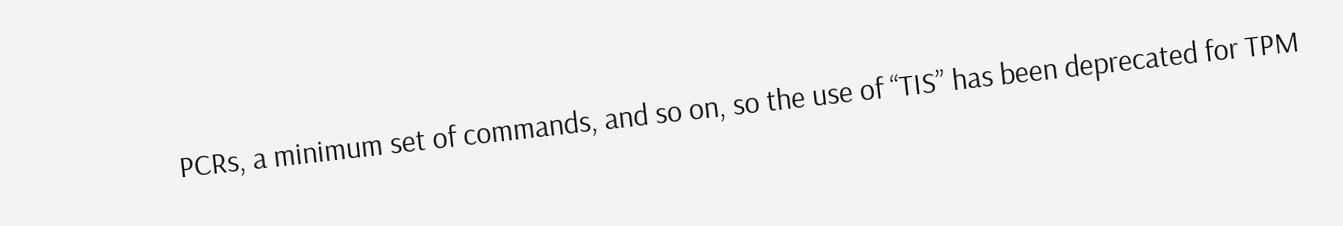PCRs, a minimum set of commands, and so on, so the use of “TIS” has been deprecated for TPM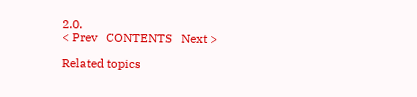2.0.
< Prev   CONTENTS   Next >

Related topics